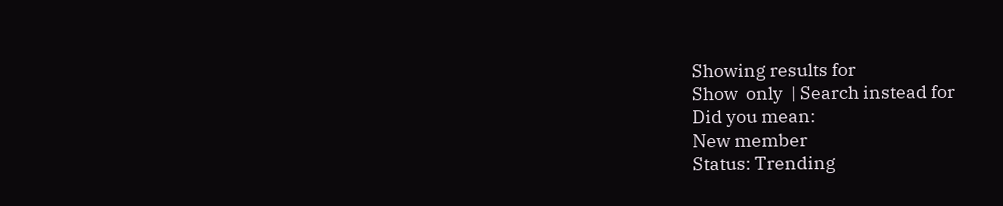Showing results for
Show  only  | Search instead for
Did you mean:
New member
Status: Trending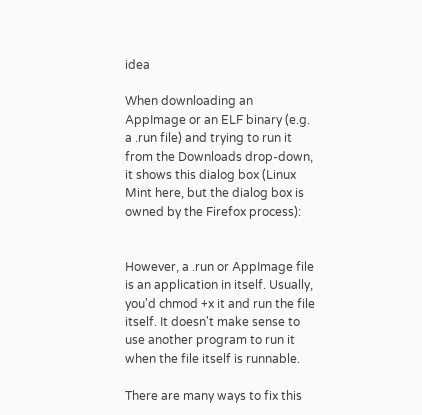idea

When downloading an AppImage or an ELF binary (e.g. a .run file) and trying to run it from the Downloads drop-down, it shows this dialog box (Linux Mint here, but the dialog box is owned by the Firefox process):


However, a .run or AppImage file is an application in itself. Usually, you'd chmod +x it and run the file itself. It doesn't make sense to use another program to run it when the file itself is runnable.

There are many ways to fix this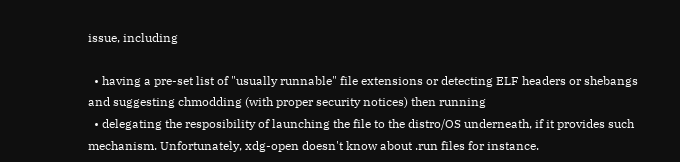issue, including

  • having a pre-set list of "usually runnable" file extensions or detecting ELF headers or shebangs and suggesting chmodding (with proper security notices) then running
  • delegating the resposibility of launching the file to the distro/OS underneath, if it provides such mechanism. Unfortunately, xdg-open doesn't know about .run files for instance.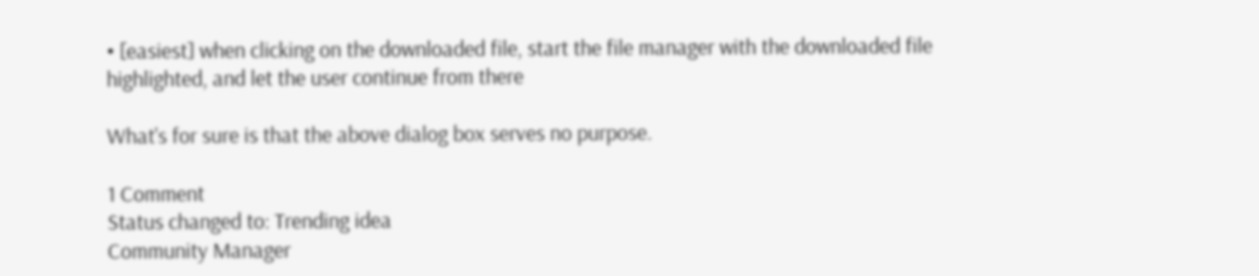• [easiest] when clicking on the downloaded file, start the file manager with the downloaded file highlighted, and let the user continue from there

What's for sure is that the above dialog box serves no purpose.

1 Comment
Status changed to: Trending idea
Community Manager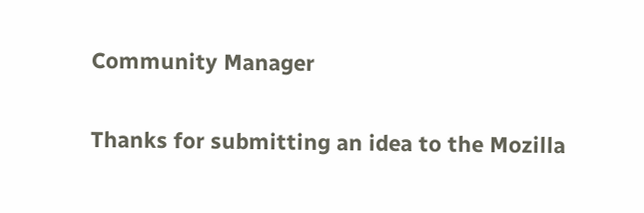Community Manager

Thanks for submitting an idea to the Mozilla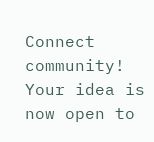Connect community! Your idea is now open to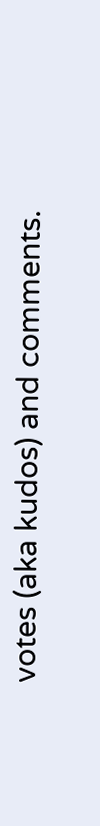votes (aka kudos) and comments.